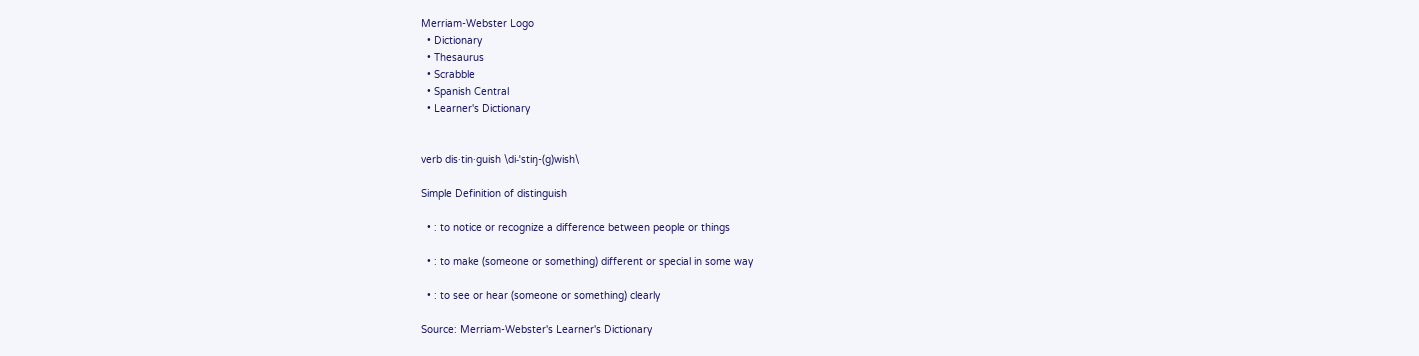Merriam-Webster Logo
  • Dictionary
  • Thesaurus
  • Scrabble
  • Spanish Central
  • Learner's Dictionary


verb dis·tin·guish \di-ˈstiŋ-(g)wish\

Simple Definition of distinguish

  • : to notice or recognize a difference between people or things

  • : to make (someone or something) different or special in some way

  • : to see or hear (someone or something) clearly

Source: Merriam-Webster's Learner's Dictionary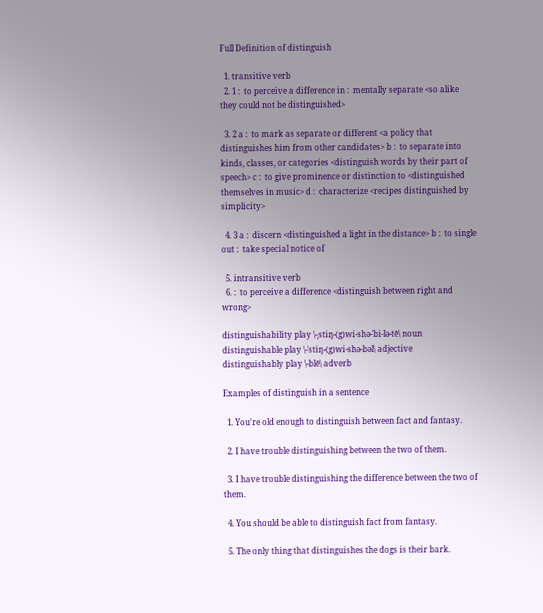Full Definition of distinguish

  1. transitive verb
  2. 1 :  to perceive a difference in :  mentally separate <so alike they could not be distinguished>

  3. 2 a :  to mark as separate or different <a policy that distinguishes him from other candidates> b :  to separate into kinds, classes, or categories <distinguish words by their part of speech> c :  to give prominence or distinction to <distinguished themselves in music> d :  characterize <recipes distinguished by simplicity>

  4. 3 a :  discern <distinguished a light in the distance> b :  to single out :  take special notice of

  5. intransitive verb
  6. :  to perceive a difference <distinguish between right and wrong>

distinguishability play \-ˌstiŋ-(g)wi-shə-ˈbi-lə-tē\ noun
distinguishable play \-ˈstiŋ-(g)wi-shə-bəl\ adjective
distinguishably play \-blē\ adverb

Examples of distinguish in a sentence

  1. You're old enough to distinguish between fact and fantasy.

  2. I have trouble distinguishing between the two of them.

  3. I have trouble distinguishing the difference between the two of them.

  4. You should be able to distinguish fact from fantasy.

  5. The only thing that distinguishes the dogs is their bark.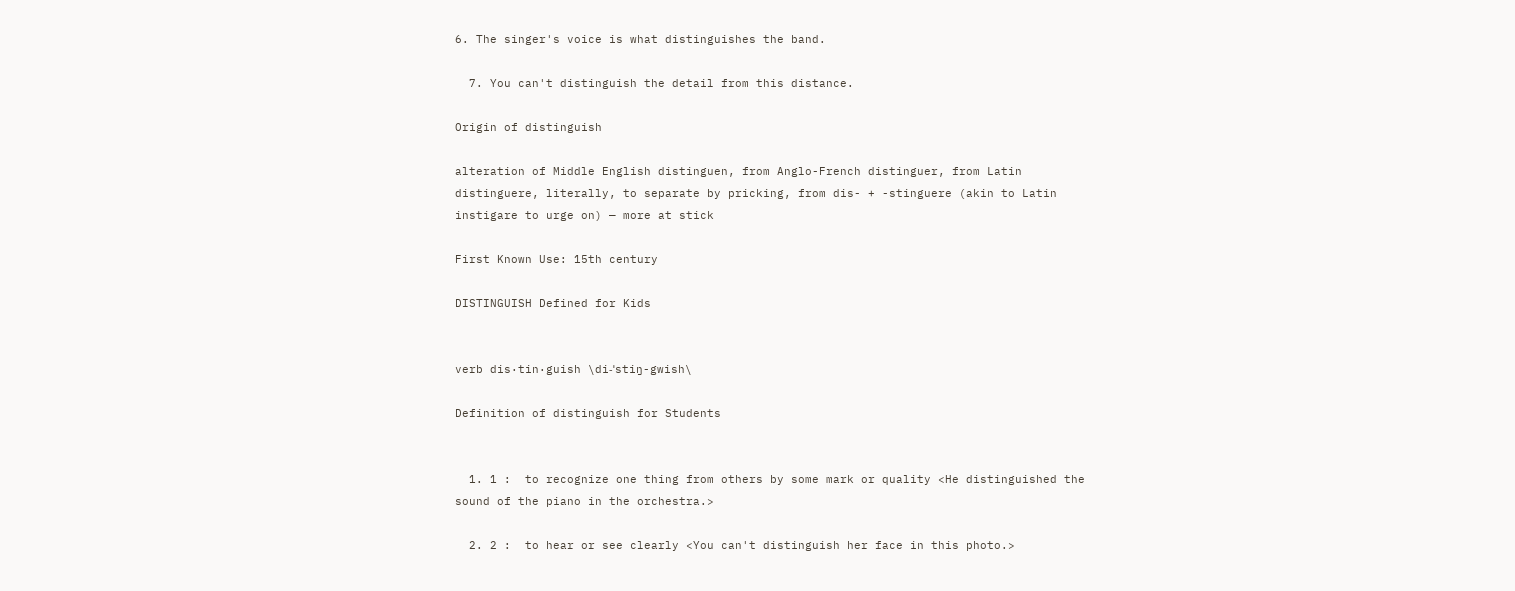6. The singer's voice is what distinguishes the band.

  7. You can't distinguish the detail from this distance.

Origin of distinguish

alteration of Middle English distinguen, from Anglo-French distinguer, from Latin distinguere, literally, to separate by pricking, from dis- + -stinguere (akin to Latin instigare to urge on) — more at stick

First Known Use: 15th century

DISTINGUISH Defined for Kids


verb dis·tin·guish \di-ˈstiŋ-gwish\

Definition of distinguish for Students


  1. 1 :  to recognize one thing from others by some mark or quality <He distinguished the sound of the piano in the orchestra.>

  2. 2 :  to hear or see clearly <You can't distinguish her face in this photo.>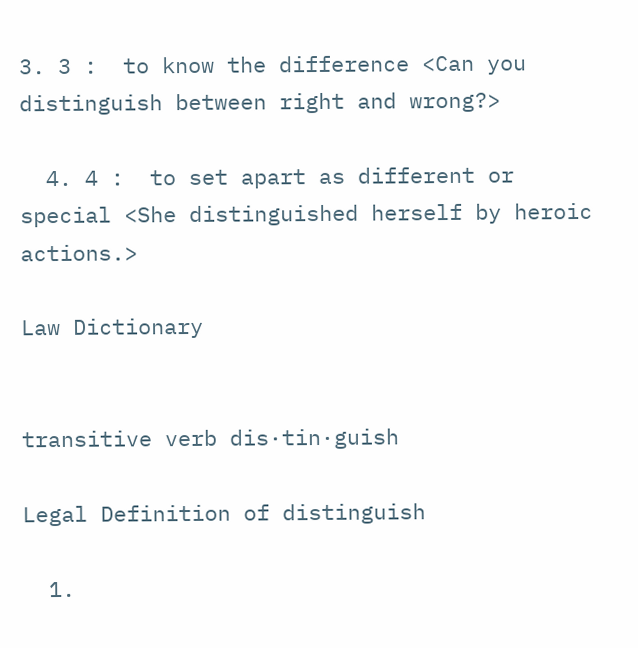3. 3 :  to know the difference <Can you distinguish between right and wrong?>

  4. 4 :  to set apart as different or special <She distinguished herself by heroic actions.>

Law Dictionary


transitive verb dis·tin·guish

Legal Definition of distinguish

  1.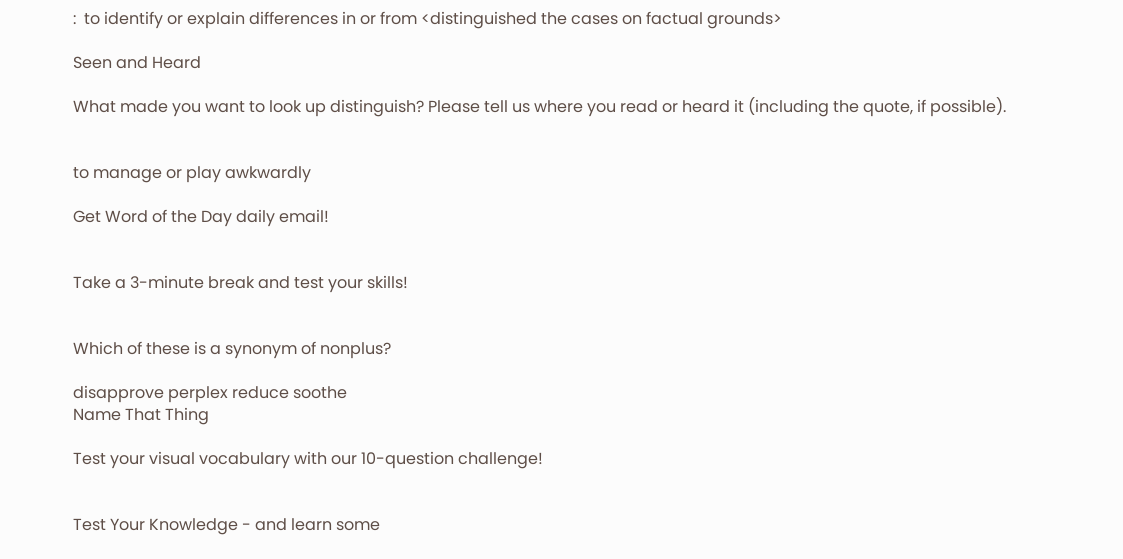:  to identify or explain differences in or from <distinguished the cases on factual grounds>

Seen and Heard

What made you want to look up distinguish? Please tell us where you read or heard it (including the quote, if possible).


to manage or play awkwardly

Get Word of the Day daily email!


Take a 3-minute break and test your skills!


Which of these is a synonym of nonplus?

disapprove perplex reduce soothe
Name That Thing

Test your visual vocabulary with our 10-question challenge!


Test Your Knowledge - and learn some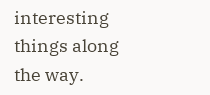interesting things along the way.